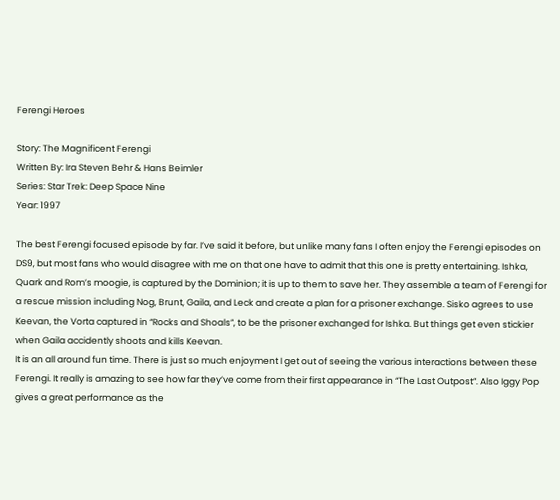Ferengi Heroes

Story: The Magnificent Ferengi
Written By: Ira Steven Behr & Hans Beimler
Series: Star Trek: Deep Space Nine
Year: 1997

The best Ferengi focused episode by far. I’ve said it before, but unlike many fans I often enjoy the Ferengi episodes on DS9, but most fans who would disagree with me on that one have to admit that this one is pretty entertaining. Ishka, Quark and Rom’s moogie, is captured by the Dominion; it is up to them to save her. They assemble a team of Ferengi for a rescue mission including Nog, Brunt, Gaila, and Leck and create a plan for a prisoner exchange. Sisko agrees to use Keevan, the Vorta captured in “Rocks and Shoals”, to be the prisoner exchanged for Ishka. But things get even stickier when Gaila accidently shoots and kills Keevan.
It is an all around fun time. There is just so much enjoyment I get out of seeing the various interactions between these Ferengi. It really is amazing to see how far they’ve come from their first appearance in “The Last Outpost”. Also Iggy Pop gives a great performance as the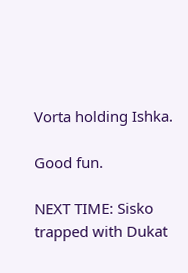Vorta holding Ishka.

Good fun.

NEXT TIME: Sisko trapped with Dukat